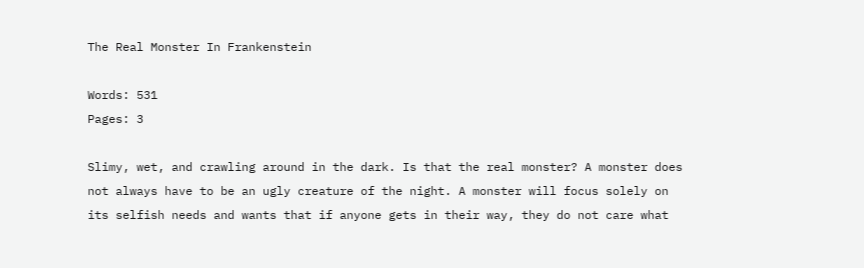The Real Monster In Frankenstein

Words: 531
Pages: 3

Slimy, wet, and crawling around in the dark. Is that the real monster? A monster does not always have to be an ugly creature of the night. A monster will focus solely on its selfish needs and wants that if anyone gets in their way, they do not care what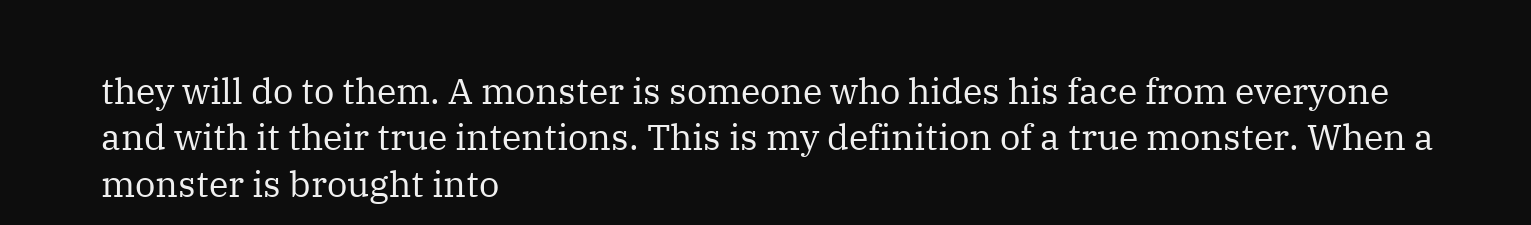they will do to them. A monster is someone who hides his face from everyone and with it their true intentions. This is my definition of a true monster. When a monster is brought into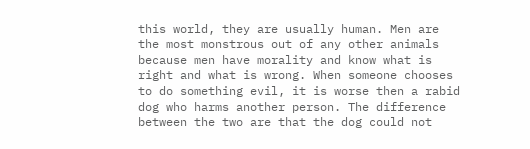this world, they are usually human. Men are the most monstrous out of any other animals because men have morality and know what is right and what is wrong. When someone chooses to do something evil, it is worse then a rabid dog who harms another person. The difference between the two are that the dog could not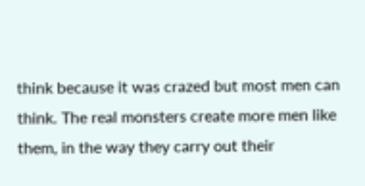think because it was crazed but most men can think. The real monsters create more men like them, in the way they carry out their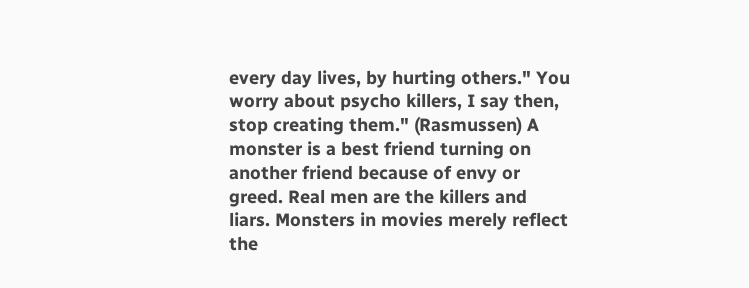every day lives, by hurting others." You worry about psycho killers, I say then, stop creating them." (Rasmussen) A monster is a best friend turning on another friend because of envy or greed. Real men are the killers and liars. Monsters in movies merely reflect the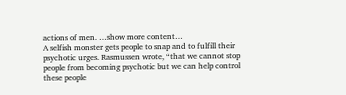actions of men. …show more content…
A selfish monster gets people to snap and to fulfill their psychotic urges. Rasmussen wrote, “that we cannot stop people from becoming psychotic but we can help control these people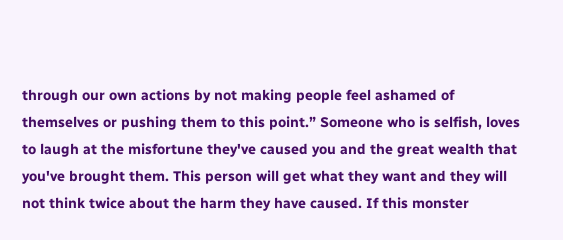through our own actions by not making people feel ashamed of themselves or pushing them to this point.” Someone who is selfish, loves to laugh at the misfortune they've caused you and the great wealth that you've brought them. This person will get what they want and they will not think twice about the harm they have caused. If this monster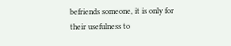befriends someone, it is only for their usefulness to